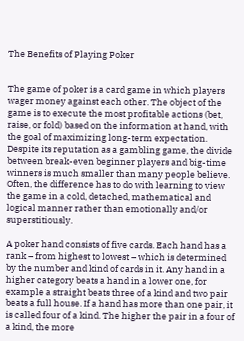The Benefits of Playing Poker


The game of poker is a card game in which players wager money against each other. The object of the game is to execute the most profitable actions (bet, raise, or fold) based on the information at hand, with the goal of maximizing long-term expectation. Despite its reputation as a gambling game, the divide between break-even beginner players and big-time winners is much smaller than many people believe. Often, the difference has to do with learning to view the game in a cold, detached, mathematical and logical manner rather than emotionally and/or superstitiously.

A poker hand consists of five cards. Each hand has a rank – from highest to lowest – which is determined by the number and kind of cards in it. Any hand in a higher category beats a hand in a lower one, for example a straight beats three of a kind and two pair beats a full house. If a hand has more than one pair, it is called four of a kind. The higher the pair in a four of a kind, the more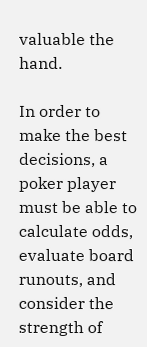valuable the hand.

In order to make the best decisions, a poker player must be able to calculate odds, evaluate board runouts, and consider the strength of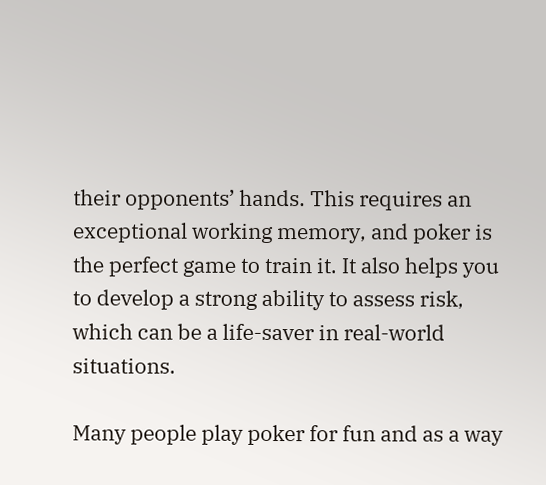their opponents’ hands. This requires an exceptional working memory, and poker is the perfect game to train it. It also helps you to develop a strong ability to assess risk, which can be a life-saver in real-world situations.

Many people play poker for fun and as a way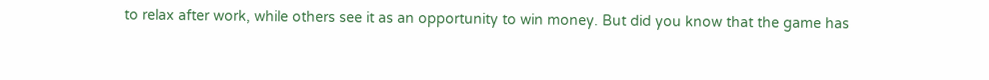to relax after work, while others see it as an opportunity to win money. But did you know that the game has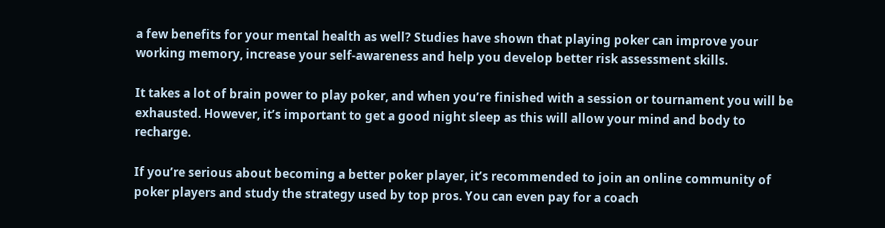a few benefits for your mental health as well? Studies have shown that playing poker can improve your working memory, increase your self-awareness and help you develop better risk assessment skills.

It takes a lot of brain power to play poker, and when you’re finished with a session or tournament you will be exhausted. However, it’s important to get a good night sleep as this will allow your mind and body to recharge.

If you’re serious about becoming a better poker player, it’s recommended to join an online community of poker players and study the strategy used by top pros. You can even pay for a coach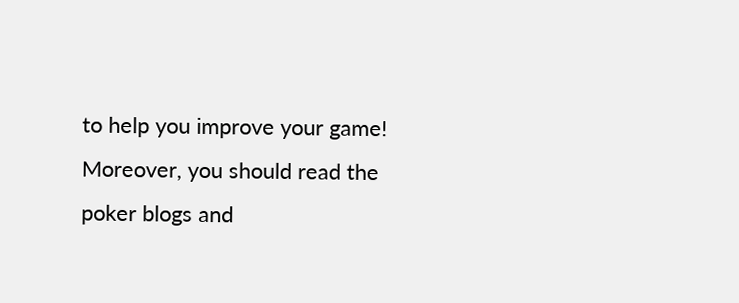to help you improve your game! Moreover, you should read the poker blogs and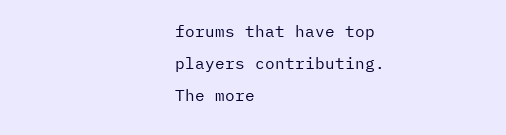forums that have top players contributing. The more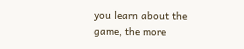you learn about the game, the more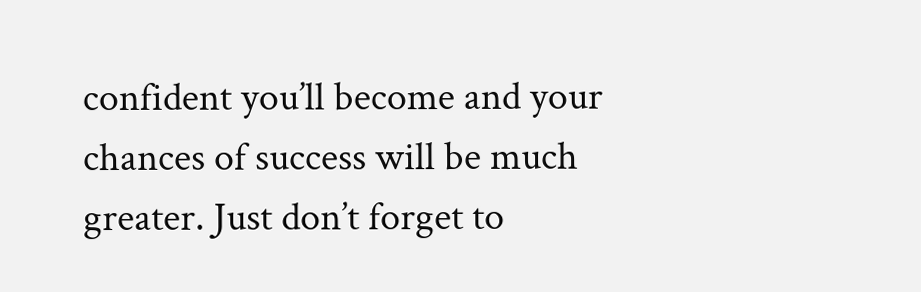confident you’ll become and your chances of success will be much greater. Just don’t forget to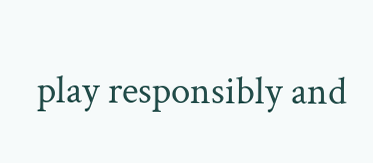play responsibly and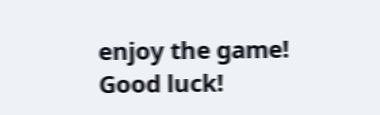enjoy the game! Good luck!